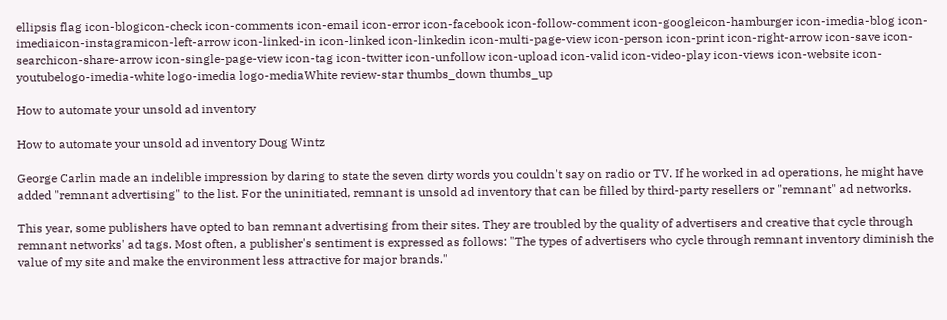ellipsis flag icon-blogicon-check icon-comments icon-email icon-error icon-facebook icon-follow-comment icon-googleicon-hamburger icon-imedia-blog icon-imediaicon-instagramicon-left-arrow icon-linked-in icon-linked icon-linkedin icon-multi-page-view icon-person icon-print icon-right-arrow icon-save icon-searchicon-share-arrow icon-single-page-view icon-tag icon-twitter icon-unfollow icon-upload icon-valid icon-video-play icon-views icon-website icon-youtubelogo-imedia-white logo-imedia logo-mediaWhite review-star thumbs_down thumbs_up

How to automate your unsold ad inventory

How to automate your unsold ad inventory Doug Wintz

George Carlin made an indelible impression by daring to state the seven dirty words you couldn't say on radio or TV. If he worked in ad operations, he might have added "remnant advertising" to the list. For the uninitiated, remnant is unsold ad inventory that can be filled by third-party resellers or "remnant" ad networks.

This year, some publishers have opted to ban remnant advertising from their sites. They are troubled by the quality of advertisers and creative that cycle through remnant networks' ad tags. Most often, a publisher's sentiment is expressed as follows: "The types of advertisers who cycle through remnant inventory diminish the value of my site and make the environment less attractive for major brands."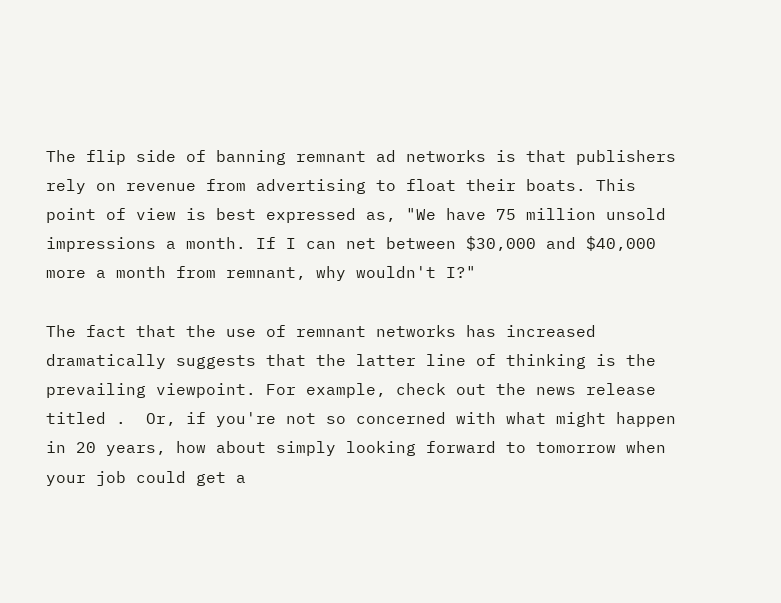The flip side of banning remnant ad networks is that publishers rely on revenue from advertising to float their boats. This point of view is best expressed as, "We have 75 million unsold impressions a month. If I can net between $30,000 and $40,000 more a month from remnant, why wouldn't I?"

The fact that the use of remnant networks has increased dramatically suggests that the latter line of thinking is the prevailing viewpoint. For example, check out the news release titled .  Or, if you're not so concerned with what might happen in 20 years, how about simply looking forward to tomorrow when your job could get a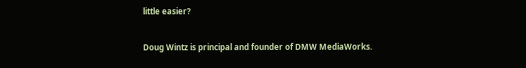little easier?

Doug Wintz is principal and founder of DMW MediaWorks.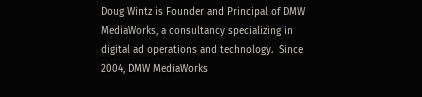Doug Wintz is Founder and Principal of DMW MediaWorks, a consultancy specializing in digital ad operations and technology.  Since 2004, DMW MediaWorks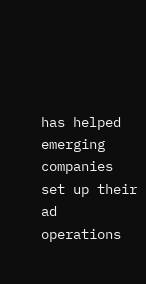has helped emerging companies set up their ad operations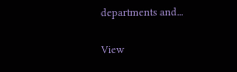departments and...

View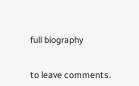full biography


to leave comments.